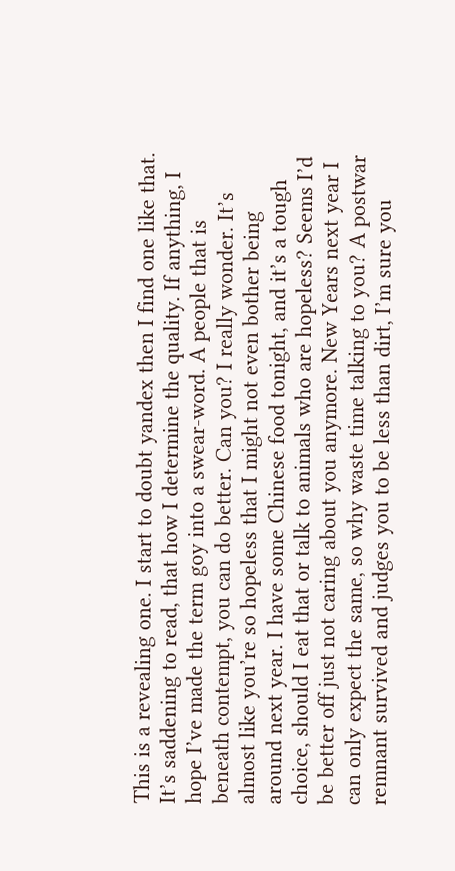This is a revealing one. I start to doubt yandex then I find one like that. It’s saddening to read, that how I determine the quality. If anything, I hope I’ve made the term goy into a swear-word. A people that is beneath contempt, you can do better. Can you? I really wonder. It’s almost like you’re so hopeless that I might not even bother being around next year. I have some Chinese food tonight, and it’s a tough choice, should I eat that or talk to animals who are hopeless? Seems I’d be better off just not caring about you anymore. New Years next year I can only expect the same, so why waste time talking to you? A postwar remnant survived and judges you to be less than dirt, I’m sure you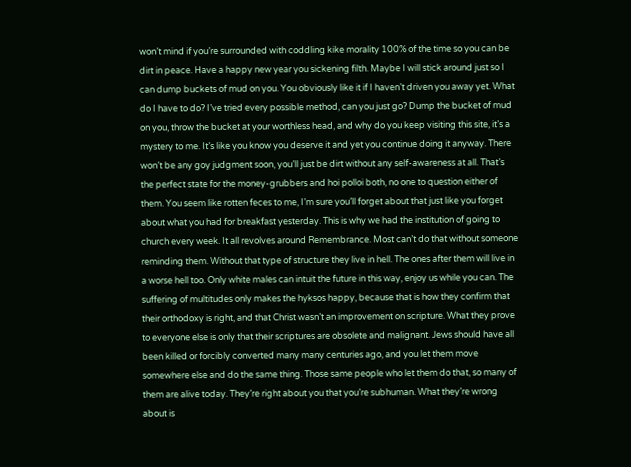won’t mind if you’re surrounded with coddling kike morality 100% of the time so you can be dirt in peace. Have a happy new year you sickening filth. Maybe I will stick around just so I can dump buckets of mud on you. You obviously like it if I haven’t driven you away yet. What do I have to do? I’ve tried every possible method, can you just go? Dump the bucket of mud on you, throw the bucket at your worthless head, and why do you keep visiting this site, it’s a mystery to me. It’s like you know you deserve it and yet you continue doing it anyway. There won’t be any goy judgment soon, you’ll just be dirt without any self-awareness at all. That’s the perfect state for the money-grubbers and hoi polloi both, no one to question either of them. You seem like rotten feces to me, I’m sure you’ll forget about that just like you forget about what you had for breakfast yesterday. This is why we had the institution of going to church every week. It all revolves around Remembrance. Most can’t do that without someone reminding them. Without that type of structure they live in hell. The ones after them will live in a worse hell too. Only white males can intuit the future in this way, enjoy us while you can. The suffering of multitudes only makes the hyksos happy, because that is how they confirm that their orthodoxy is right, and that Christ wasn’t an improvement on scripture. What they prove to everyone else is only that their scriptures are obsolete and malignant. Jews should have all been killed or forcibly converted many many centuries ago, and you let them move somewhere else and do the same thing. Those same people who let them do that, so many of them are alive today. They’re right about you that you’re subhuman. What they’re wrong about is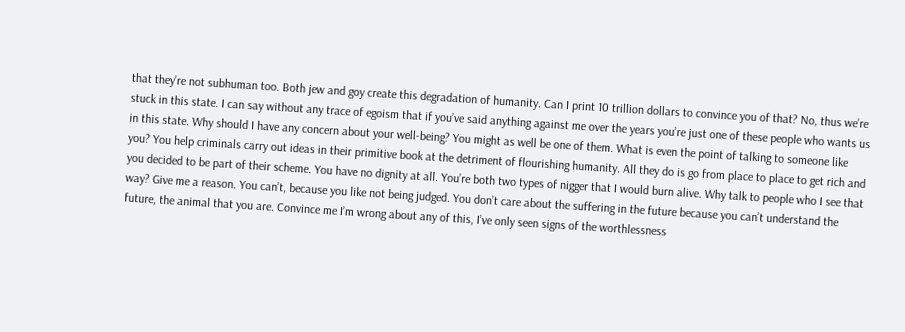that they’re not subhuman too. Both jew and goy create this degradation of humanity. Can I print 10 trillion dollars to convince you of that? No, thus we’re stuck in this state. I can say without any trace of egoism that if you’ve said anything against me over the years you’re just one of these people who wants us in this state. Why should I have any concern about your well-being? You might as well be one of them. What is even the point of talking to someone like you? You help criminals carry out ideas in their primitive book at the detriment of flourishing humanity. All they do is go from place to place to get rich and you decided to be part of their scheme. You have no dignity at all. You’re both two types of nigger that I would burn alive. Why talk to people who I see that way? Give me a reason. You can’t, because you like not being judged. You don’t care about the suffering in the future because you can’t understand the future, the animal that you are. Convince me I’m wrong about any of this, I’ve only seen signs of the worthlessness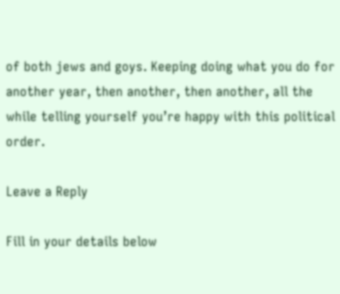of both jews and goys. Keeping doing what you do for another year, then another, then another, all the while telling yourself you’re happy with this political order.

Leave a Reply

Fill in your details below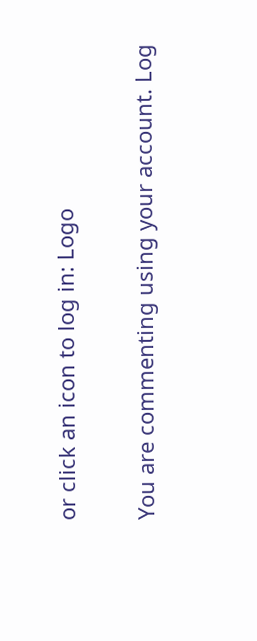or click an icon to log in: Logo

You are commenting using your account. Log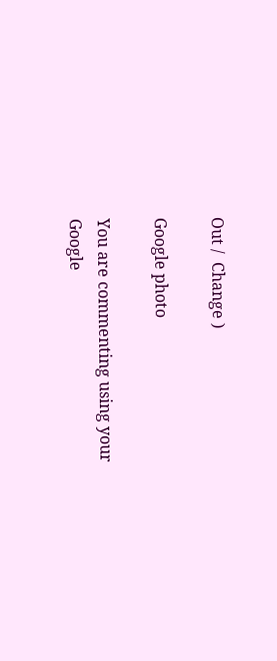Out /  Change )

Google photo

You are commenting using your Google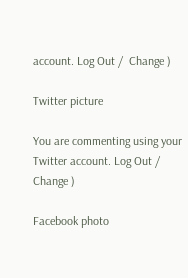account. Log Out /  Change )

Twitter picture

You are commenting using your Twitter account. Log Out /  Change )

Facebook photo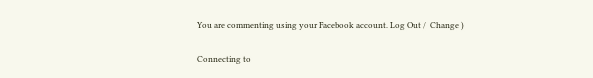You are commenting using your Facebook account. Log Out /  Change )

Connecting to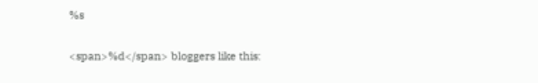%s

<span>%d</span> bloggers like this: